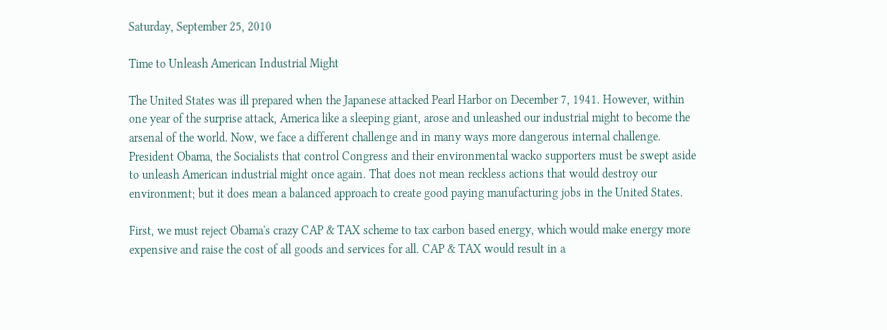Saturday, September 25, 2010

Time to Unleash American Industrial Might

The United States was ill prepared when the Japanese attacked Pearl Harbor on December 7, 1941. However, within one year of the surprise attack, America like a sleeping giant, arose and unleashed our industrial might to become the arsenal of the world. Now, we face a different challenge and in many ways more dangerous internal challenge. President Obama, the Socialists that control Congress and their environmental wacko supporters must be swept aside to unleash American industrial might once again. That does not mean reckless actions that would destroy our environment; but it does mean a balanced approach to create good paying manufacturing jobs in the United States.

First, we must reject Obama's crazy CAP & TAX scheme to tax carbon based energy, which would make energy more expensive and raise the cost of all goods and services for all. CAP & TAX would result in a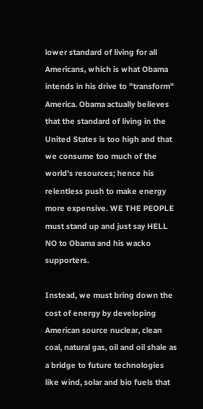lower standard of living for all Americans, which is what Obama intends in his drive to "transform" America. Obama actually believes that the standard of living in the United States is too high and that we consume too much of the world's resources; hence his relentless push to make energy more expensive. WE THE PEOPLE must stand up and just say HELL NO to Obama and his wacko supporters.

Instead, we must bring down the cost of energy by developing American source nuclear, clean coal, natural gas, oil and oil shale as a bridge to future technologies like wind, solar and bio fuels that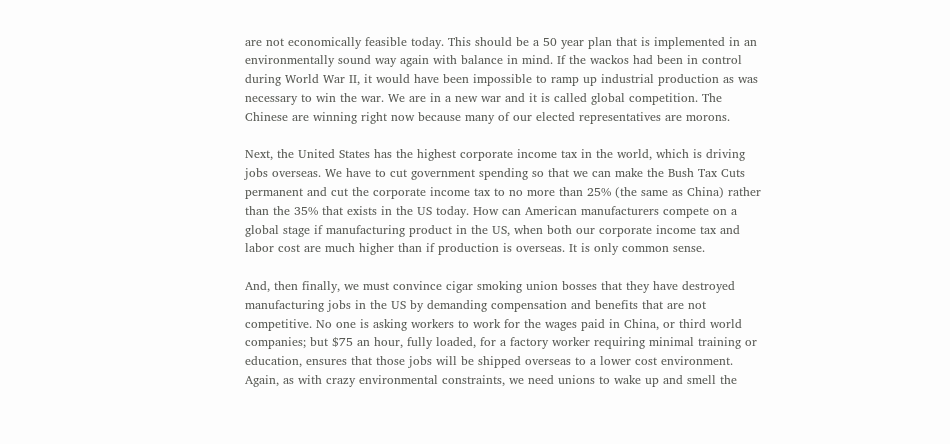are not economically feasible today. This should be a 50 year plan that is implemented in an environmentally sound way again with balance in mind. If the wackos had been in control during World War II, it would have been impossible to ramp up industrial production as was necessary to win the war. We are in a new war and it is called global competition. The Chinese are winning right now because many of our elected representatives are morons.

Next, the United States has the highest corporate income tax in the world, which is driving jobs overseas. We have to cut government spending so that we can make the Bush Tax Cuts permanent and cut the corporate income tax to no more than 25% (the same as China) rather than the 35% that exists in the US today. How can American manufacturers compete on a global stage if manufacturing product in the US, when both our corporate income tax and labor cost are much higher than if production is overseas. It is only common sense.

And, then finally, we must convince cigar smoking union bosses that they have destroyed manufacturing jobs in the US by demanding compensation and benefits that are not competitive. No one is asking workers to work for the wages paid in China, or third world companies; but $75 an hour, fully loaded, for a factory worker requiring minimal training or education, ensures that those jobs will be shipped overseas to a lower cost environment. Again, as with crazy environmental constraints, we need unions to wake up and smell the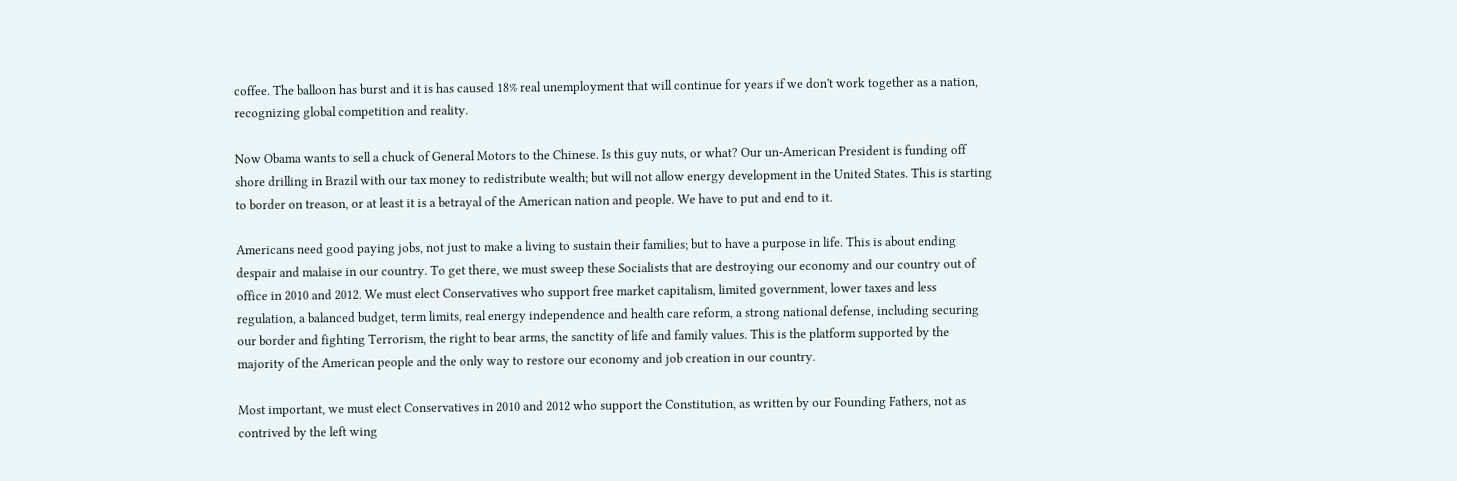coffee. The balloon has burst and it is has caused 18% real unemployment that will continue for years if we don't work together as a nation, recognizing global competition and reality.

Now Obama wants to sell a chuck of General Motors to the Chinese. Is this guy nuts, or what? Our un-American President is funding off shore drilling in Brazil with our tax money to redistribute wealth; but will not allow energy development in the United States. This is starting to border on treason, or at least it is a betrayal of the American nation and people. We have to put and end to it.

Americans need good paying jobs, not just to make a living to sustain their families; but to have a purpose in life. This is about ending despair and malaise in our country. To get there, we must sweep these Socialists that are destroying our economy and our country out of office in 2010 and 2012. We must elect Conservatives who support free market capitalism, limited government, lower taxes and less regulation, a balanced budget, term limits, real energy independence and health care reform, a strong national defense, including securing our border and fighting Terrorism, the right to bear arms, the sanctity of life and family values. This is the platform supported by the majority of the American people and the only way to restore our economy and job creation in our country.

Most important, we must elect Conservatives in 2010 and 2012 who support the Constitution, as written by our Founding Fathers, not as contrived by the left wing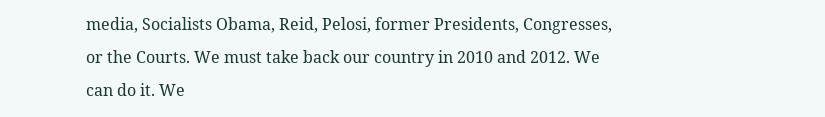media, Socialists Obama, Reid, Pelosi, former Presidents, Congresses, or the Courts. We must take back our country in 2010 and 2012. We can do it. We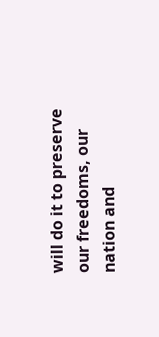will do it to preserve our freedoms, our nation and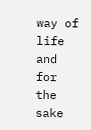way of life and for the sake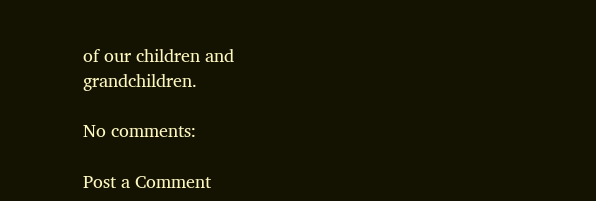of our children and grandchildren.

No comments:

Post a Comment